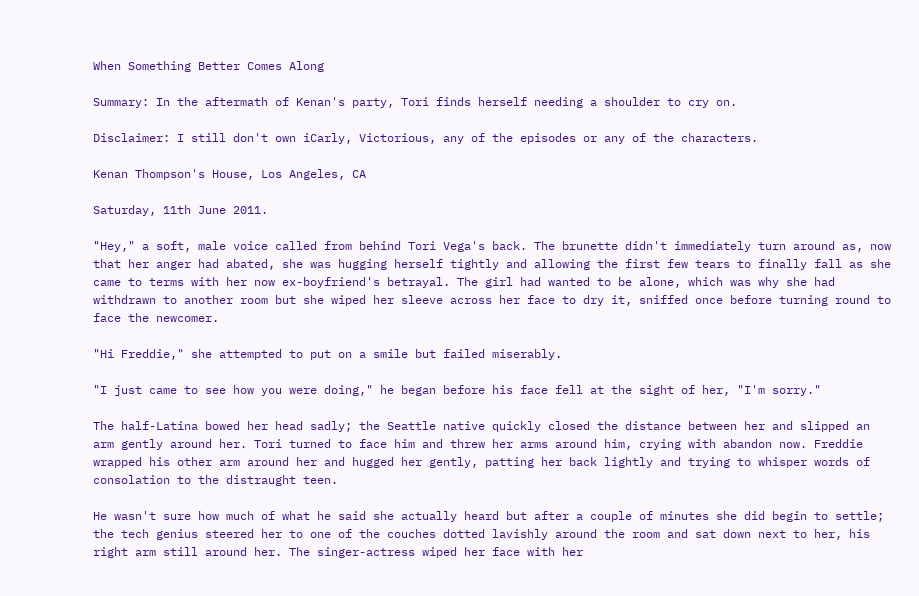When Something Better Comes Along

Summary: In the aftermath of Kenan's party, Tori finds herself needing a shoulder to cry on.

Disclaimer: I still don't own iCarly, Victorious, any of the episodes or any of the characters.

Kenan Thompson's House, Los Angeles, CA

Saturday, 11th June 2011.

"Hey," a soft, male voice called from behind Tori Vega's back. The brunette didn't immediately turn around as, now that her anger had abated, she was hugging herself tightly and allowing the first few tears to finally fall as she came to terms with her now ex-boyfriend's betrayal. The girl had wanted to be alone, which was why she had withdrawn to another room but she wiped her sleeve across her face to dry it, sniffed once before turning round to face the newcomer.

"Hi Freddie," she attempted to put on a smile but failed miserably.

"I just came to see how you were doing," he began before his face fell at the sight of her, "I'm sorry."

The half-Latina bowed her head sadly; the Seattle native quickly closed the distance between her and slipped an arm gently around her. Tori turned to face him and threw her arms around him, crying with abandon now. Freddie wrapped his other arm around her and hugged her gently, patting her back lightly and trying to whisper words of consolation to the distraught teen.

He wasn't sure how much of what he said she actually heard but after a couple of minutes she did begin to settle; the tech genius steered her to one of the couches dotted lavishly around the room and sat down next to her, his right arm still around her. The singer-actress wiped her face with her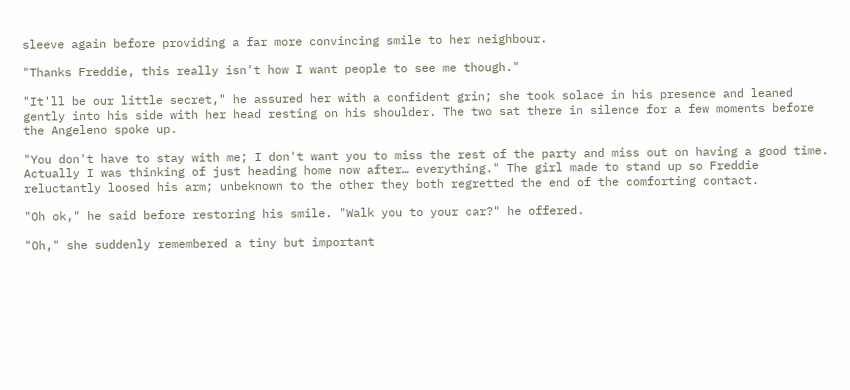sleeve again before providing a far more convincing smile to her neighbour.

"Thanks Freddie, this really isn't how I want people to see me though."

"It'll be our little secret," he assured her with a confident grin; she took solace in his presence and leaned gently into his side with her head resting on his shoulder. The two sat there in silence for a few moments before the Angeleno spoke up.

"You don't have to stay with me; I don't want you to miss the rest of the party and miss out on having a good time. Actually I was thinking of just heading home now after… everything." The girl made to stand up so Freddie reluctantly loosed his arm; unbeknown to the other they both regretted the end of the comforting contact.

"Oh ok," he said before restoring his smile. "Walk you to your car?" he offered.

"Oh," she suddenly remembered a tiny but important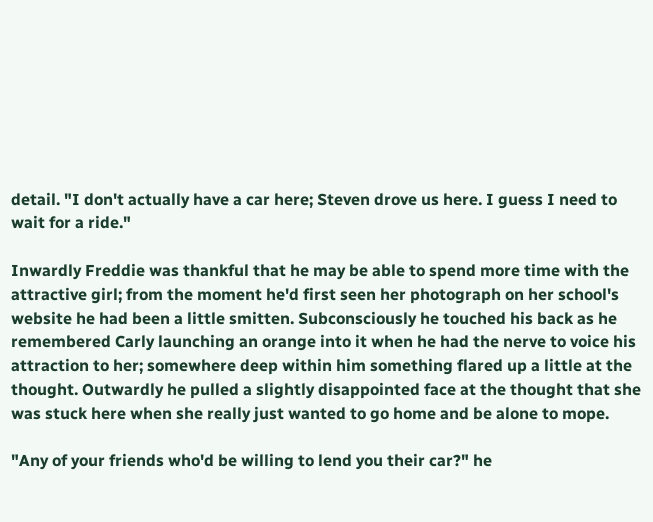detail. "I don't actually have a car here; Steven drove us here. I guess I need to wait for a ride."

Inwardly Freddie was thankful that he may be able to spend more time with the attractive girl; from the moment he'd first seen her photograph on her school's website he had been a little smitten. Subconsciously he touched his back as he remembered Carly launching an orange into it when he had the nerve to voice his attraction to her; somewhere deep within him something flared up a little at the thought. Outwardly he pulled a slightly disappointed face at the thought that she was stuck here when she really just wanted to go home and be alone to mope.

"Any of your friends who'd be willing to lend you their car?" he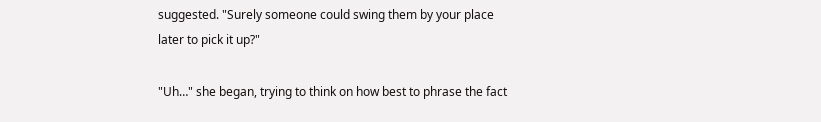suggested. "Surely someone could swing them by your place later to pick it up?"

"Uh…" she began, trying to think on how best to phrase the fact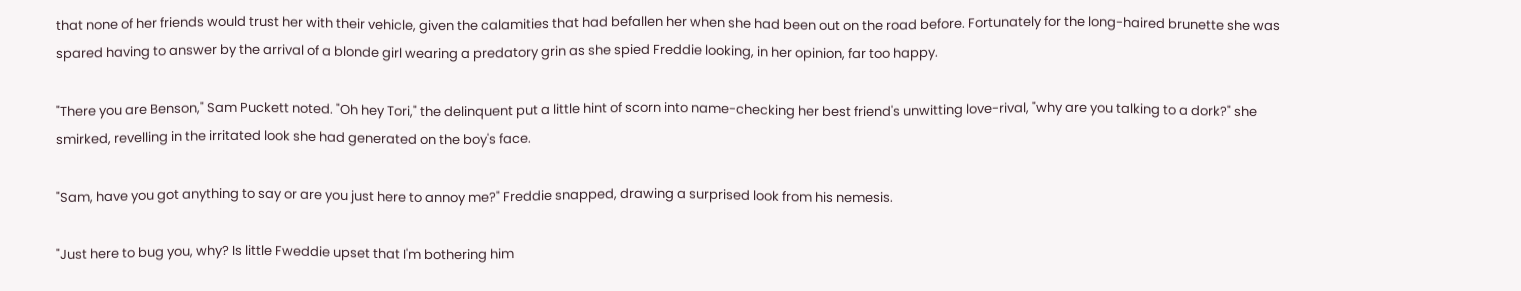that none of her friends would trust her with their vehicle, given the calamities that had befallen her when she had been out on the road before. Fortunately for the long-haired brunette she was spared having to answer by the arrival of a blonde girl wearing a predatory grin as she spied Freddie looking, in her opinion, far too happy.

"There you are Benson," Sam Puckett noted. "Oh hey Tori," the delinquent put a little hint of scorn into name-checking her best friend's unwitting love-rival, "why are you talking to a dork?" she smirked, revelling in the irritated look she had generated on the boy's face.

"Sam, have you got anything to say or are you just here to annoy me?" Freddie snapped, drawing a surprised look from his nemesis.

"Just here to bug you, why? Is little Fweddie upset that I'm bothering him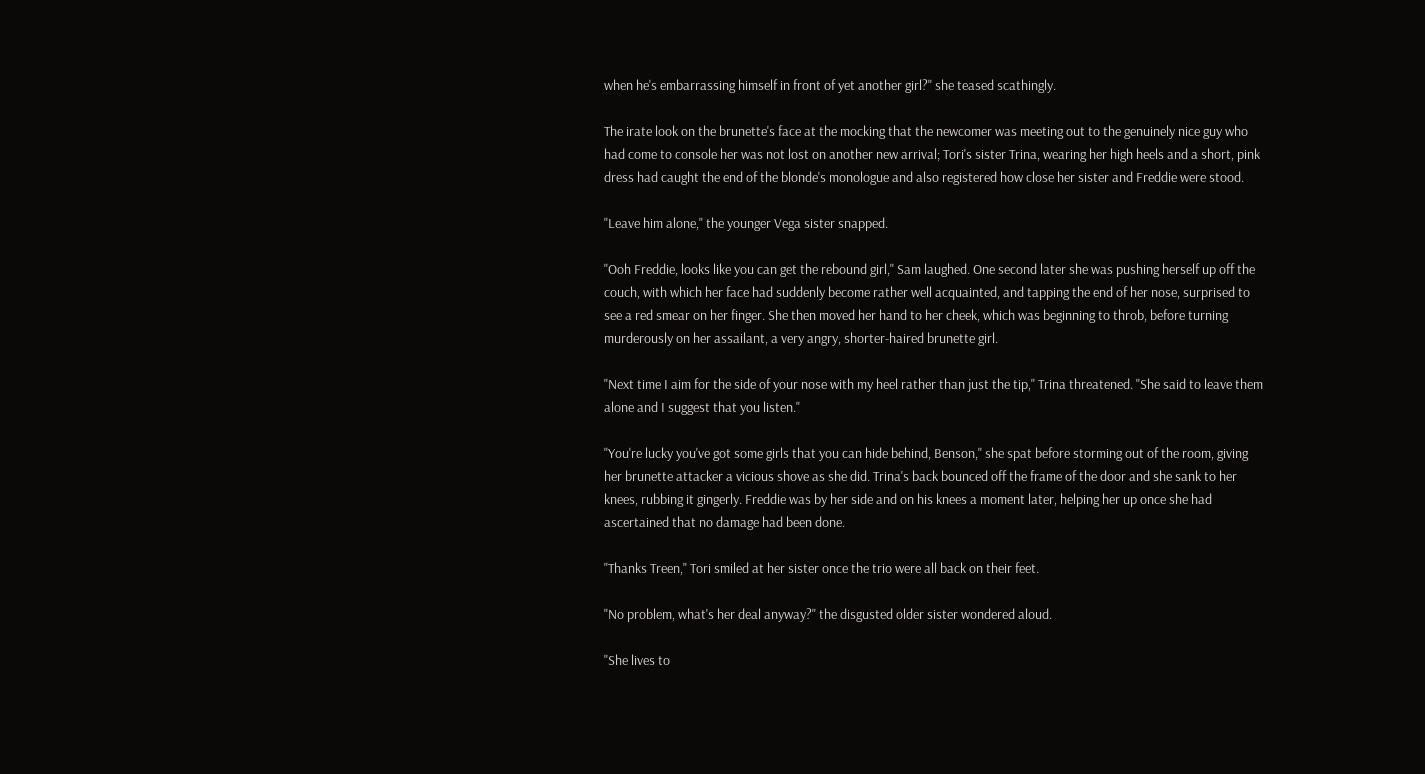when he's embarrassing himself in front of yet another girl?" she teased scathingly.

The irate look on the brunette's face at the mocking that the newcomer was meeting out to the genuinely nice guy who had come to console her was not lost on another new arrival; Tori's sister Trina, wearing her high heels and a short, pink dress had caught the end of the blonde's monologue and also registered how close her sister and Freddie were stood.

"Leave him alone," the younger Vega sister snapped.

"Ooh Freddie, looks like you can get the rebound girl," Sam laughed. One second later she was pushing herself up off the couch, with which her face had suddenly become rather well acquainted, and tapping the end of her nose, surprised to see a red smear on her finger. She then moved her hand to her cheek, which was beginning to throb, before turning murderously on her assailant, a very angry, shorter-haired brunette girl.

"Next time I aim for the side of your nose with my heel rather than just the tip," Trina threatened. "She said to leave them alone and I suggest that you listen."

"You're lucky you've got some girls that you can hide behind, Benson," she spat before storming out of the room, giving her brunette attacker a vicious shove as she did. Trina's back bounced off the frame of the door and she sank to her knees, rubbing it gingerly. Freddie was by her side and on his knees a moment later, helping her up once she had ascertained that no damage had been done.

"Thanks Treen," Tori smiled at her sister once the trio were all back on their feet.

"No problem, what's her deal anyway?" the disgusted older sister wondered aloud.

"She lives to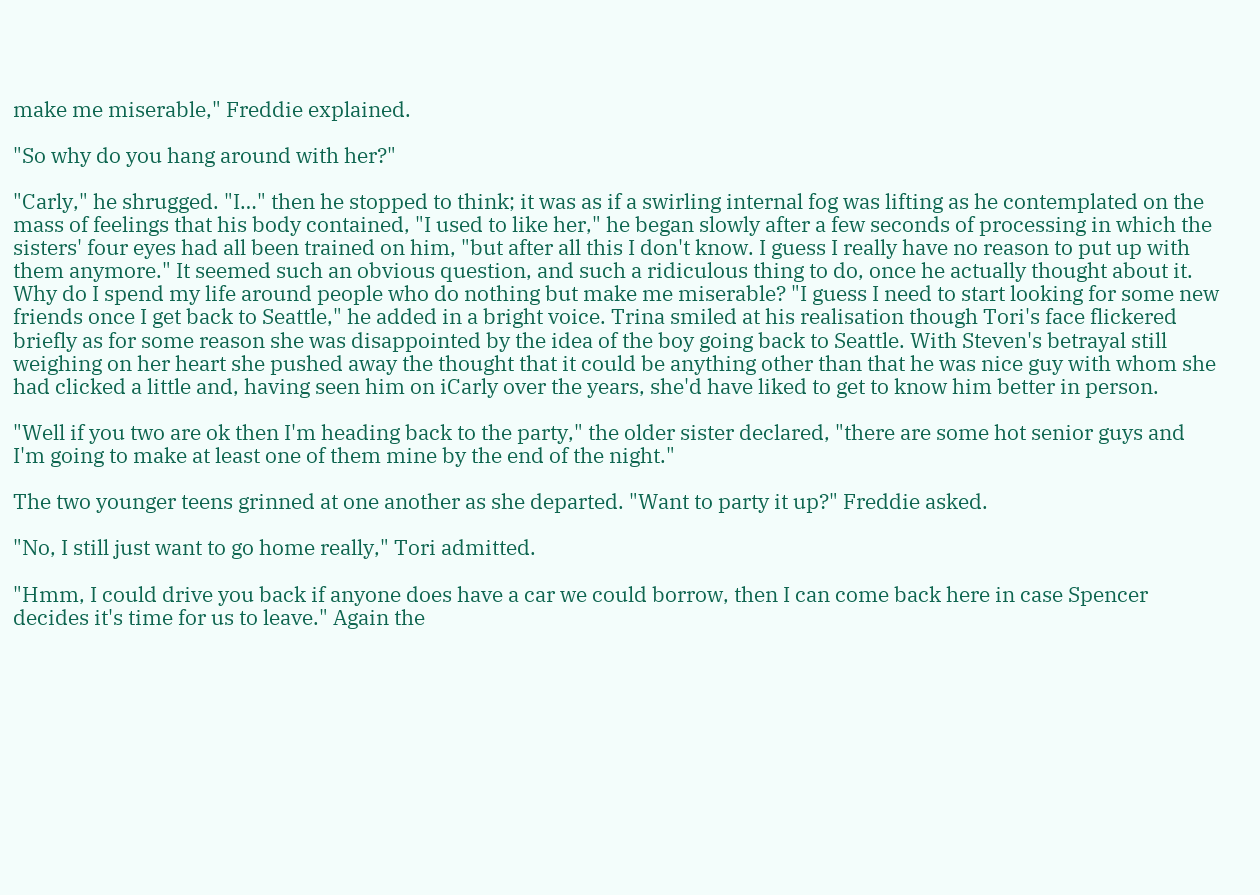make me miserable," Freddie explained.

"So why do you hang around with her?"

"Carly," he shrugged. "I…" then he stopped to think; it was as if a swirling internal fog was lifting as he contemplated on the mass of feelings that his body contained, "I used to like her," he began slowly after a few seconds of processing in which the sisters' four eyes had all been trained on him, "but after all this I don't know. I guess I really have no reason to put up with them anymore." It seemed such an obvious question, and such a ridiculous thing to do, once he actually thought about it. Why do I spend my life around people who do nothing but make me miserable? "I guess I need to start looking for some new friends once I get back to Seattle," he added in a bright voice. Trina smiled at his realisation though Tori's face flickered briefly as for some reason she was disappointed by the idea of the boy going back to Seattle. With Steven's betrayal still weighing on her heart she pushed away the thought that it could be anything other than that he was nice guy with whom she had clicked a little and, having seen him on iCarly over the years, she'd have liked to get to know him better in person.

"Well if you two are ok then I'm heading back to the party," the older sister declared, "there are some hot senior guys and I'm going to make at least one of them mine by the end of the night."

The two younger teens grinned at one another as she departed. "Want to party it up?" Freddie asked.

"No, I still just want to go home really," Tori admitted.

"Hmm, I could drive you back if anyone does have a car we could borrow, then I can come back here in case Spencer decides it's time for us to leave." Again the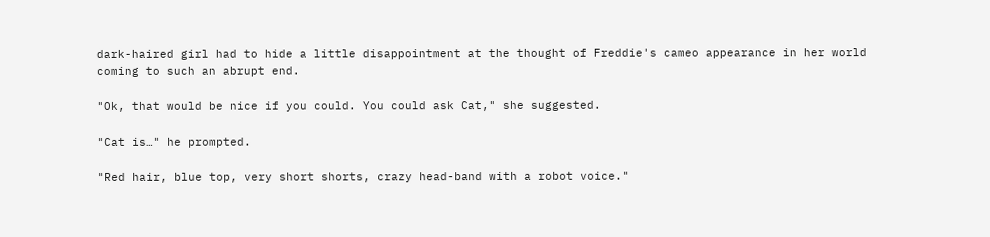dark-haired girl had to hide a little disappointment at the thought of Freddie's cameo appearance in her world coming to such an abrupt end.

"Ok, that would be nice if you could. You could ask Cat," she suggested.

"Cat is…" he prompted.

"Red hair, blue top, very short shorts, crazy head-band with a robot voice."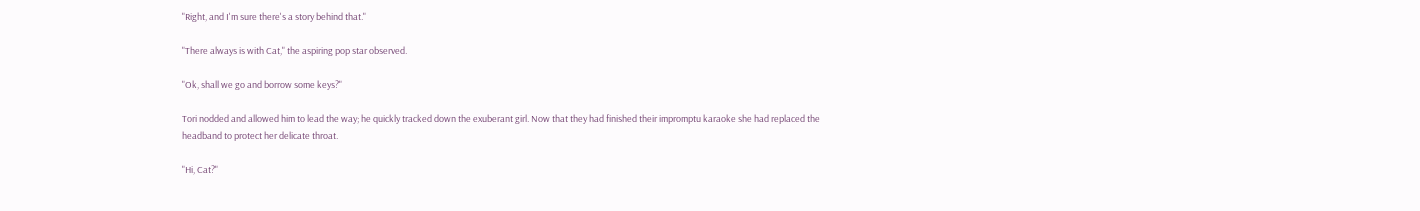"Right, and I'm sure there's a story behind that."

"There always is with Cat," the aspiring pop star observed.

"Ok, shall we go and borrow some keys?"

Tori nodded and allowed him to lead the way; he quickly tracked down the exuberant girl. Now that they had finished their impromptu karaoke she had replaced the headband to protect her delicate throat.

"Hi, Cat?"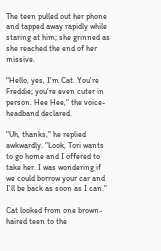The teen pulled out her phone and tapped away rapidly while staring at him; she grinned as she reached the end of her missive.

"Hello, yes, I'm Cat. You're Freddie; you're even cuter in person. Hee Hee," the voice-headband declared.

"Uh, thanks," he replied awkwardly. "Look, Tori wants to go home and I offered to take her. I was wondering if we could borrow your car and I'll be back as soon as I can."

Cat looked from one brown-haired teen to the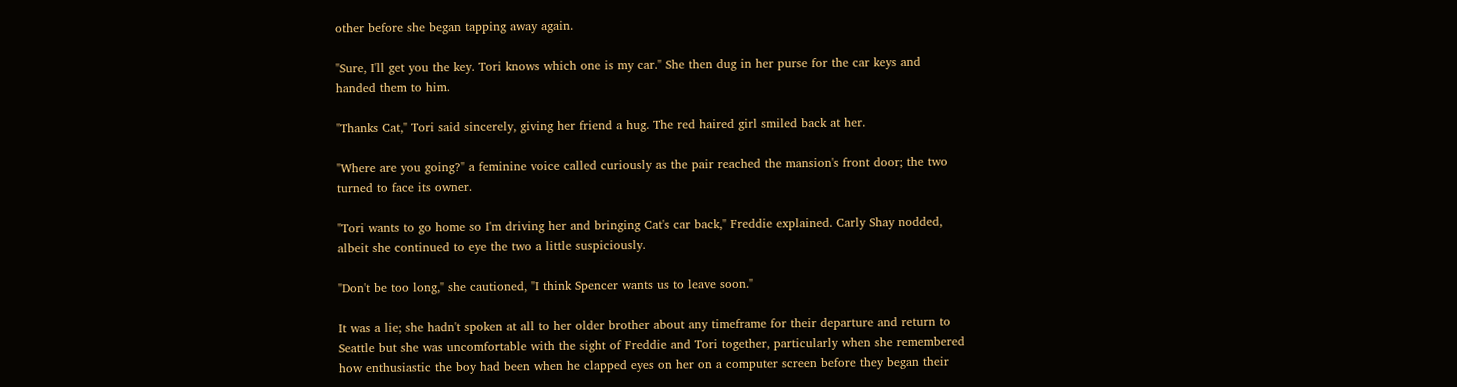other before she began tapping away again.

"Sure, I'll get you the key. Tori knows which one is my car." She then dug in her purse for the car keys and handed them to him.

"Thanks Cat," Tori said sincerely, giving her friend a hug. The red haired girl smiled back at her.

"Where are you going?" a feminine voice called curiously as the pair reached the mansion's front door; the two turned to face its owner.

"Tori wants to go home so I'm driving her and bringing Cat's car back," Freddie explained. Carly Shay nodded, albeit she continued to eye the two a little suspiciously.

"Don't be too long," she cautioned, "I think Spencer wants us to leave soon."

It was a lie; she hadn't spoken at all to her older brother about any timeframe for their departure and return to Seattle but she was uncomfortable with the sight of Freddie and Tori together, particularly when she remembered how enthusiastic the boy had been when he clapped eyes on her on a computer screen before they began their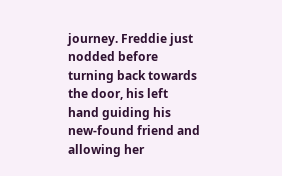journey. Freddie just nodded before turning back towards the door, his left hand guiding his new-found friend and allowing her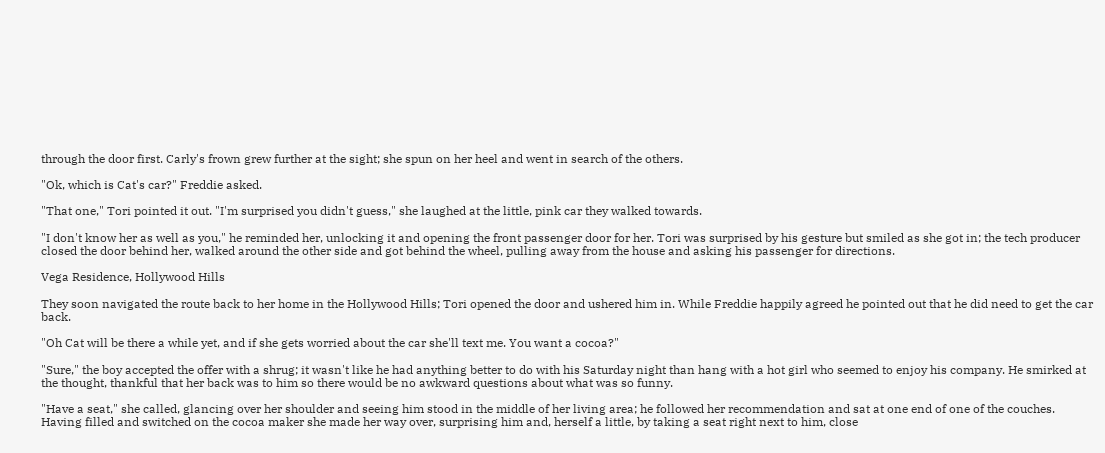through the door first. Carly's frown grew further at the sight; she spun on her heel and went in search of the others.

"Ok, which is Cat's car?" Freddie asked.

"That one," Tori pointed it out. "I'm surprised you didn't guess," she laughed at the little, pink car they walked towards.

"I don't know her as well as you," he reminded her, unlocking it and opening the front passenger door for her. Tori was surprised by his gesture but smiled as she got in; the tech producer closed the door behind her, walked around the other side and got behind the wheel, pulling away from the house and asking his passenger for directions.

Vega Residence, Hollywood Hills

They soon navigated the route back to her home in the Hollywood Hills; Tori opened the door and ushered him in. While Freddie happily agreed he pointed out that he did need to get the car back.

"Oh Cat will be there a while yet, and if she gets worried about the car she'll text me. You want a cocoa?"

"Sure," the boy accepted the offer with a shrug; it wasn't like he had anything better to do with his Saturday night than hang with a hot girl who seemed to enjoy his company. He smirked at the thought, thankful that her back was to him so there would be no awkward questions about what was so funny.

"Have a seat," she called, glancing over her shoulder and seeing him stood in the middle of her living area; he followed her recommendation and sat at one end of one of the couches. Having filled and switched on the cocoa maker she made her way over, surprising him and, herself a little, by taking a seat right next to him, close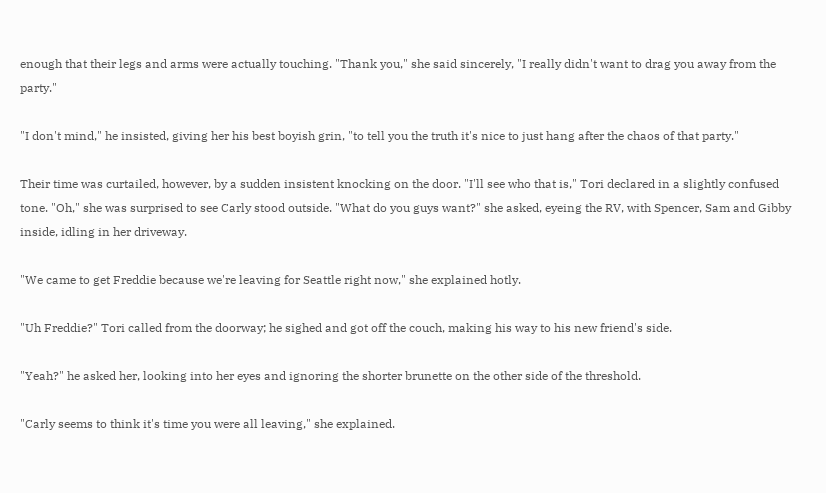enough that their legs and arms were actually touching. "Thank you," she said sincerely, "I really didn't want to drag you away from the party."

"I don't mind," he insisted, giving her his best boyish grin, "to tell you the truth it's nice to just hang after the chaos of that party."

Their time was curtailed, however, by a sudden insistent knocking on the door. "I'll see who that is," Tori declared in a slightly confused tone. "Oh," she was surprised to see Carly stood outside. "What do you guys want?" she asked, eyeing the RV, with Spencer, Sam and Gibby inside, idling in her driveway.

"We came to get Freddie because we're leaving for Seattle right now," she explained hotly.

"Uh Freddie?" Tori called from the doorway; he sighed and got off the couch, making his way to his new friend's side.

"Yeah?" he asked her, looking into her eyes and ignoring the shorter brunette on the other side of the threshold.

"Carly seems to think it's time you were all leaving," she explained.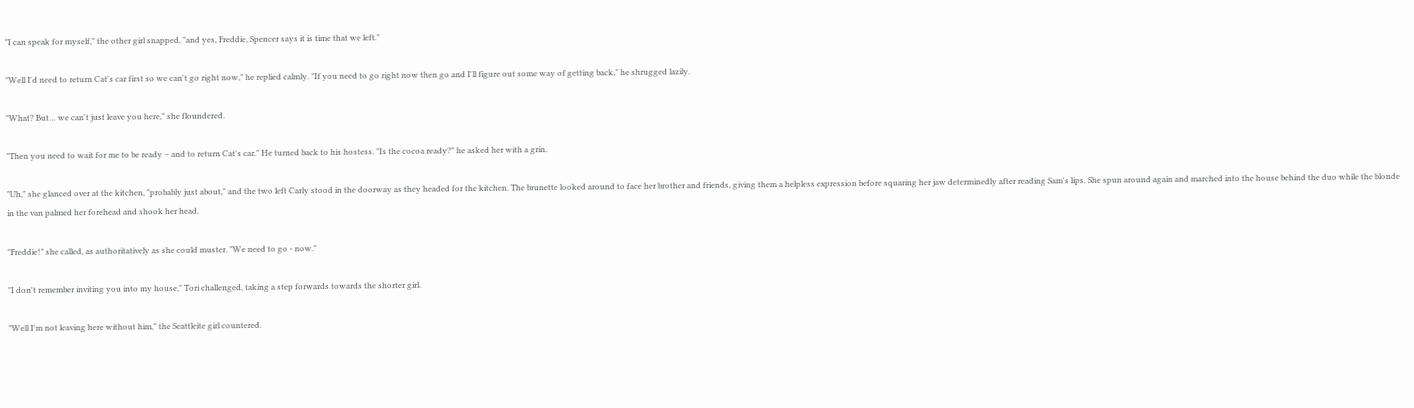"I can speak for myself," the other girl snapped, "and yes, Freddie, Spencer says it is time that we left."

"Well I'd need to return Cat's car first so we can't go right now," he replied calmly. "If you need to go right now then go and I'll figure out some way of getting back," he shrugged lazily.

"What? But… we can't just leave you here," she floundered.

"Then you need to wait for me to be ready – and to return Cat's car." He turned back to his hostess. "Is the cocoa ready?" he asked her with a grin.

"Uh," she glanced over at the kitchen, "probably just about," and the two left Carly stood in the doorway as they headed for the kitchen. The brunette looked around to face her brother and friends, giving them a helpless expression before squaring her jaw determinedly after reading Sam's lips. She spun around again and marched into the house behind the duo while the blonde in the van palmed her forehead and shook her head.

"Freddie!" she called, as authoritatively as she could muster. "We need to go - now."

"I don't remember inviting you into my house," Tori challenged, taking a step forwards towards the shorter girl.

"Well I'm not leaving here without him," the Seattleite girl countered.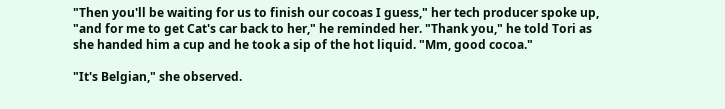"Then you'll be waiting for us to finish our cocoas I guess," her tech producer spoke up, "and for me to get Cat's car back to her," he reminded her. "Thank you," he told Tori as she handed him a cup and he took a sip of the hot liquid. "Mm, good cocoa."

"It's Belgian," she observed.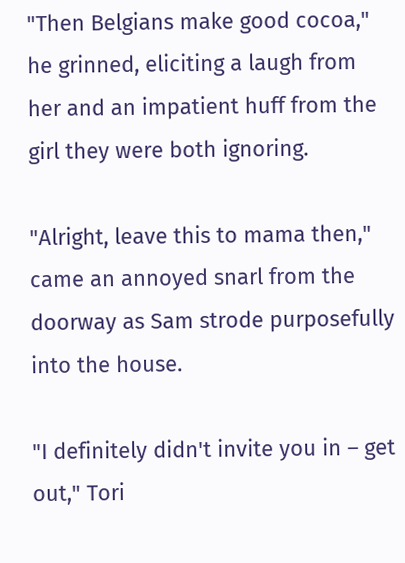"Then Belgians make good cocoa," he grinned, eliciting a laugh from her and an impatient huff from the girl they were both ignoring.

"Alright, leave this to mama then," came an annoyed snarl from the doorway as Sam strode purposefully into the house.

"I definitely didn't invite you in – get out," Tori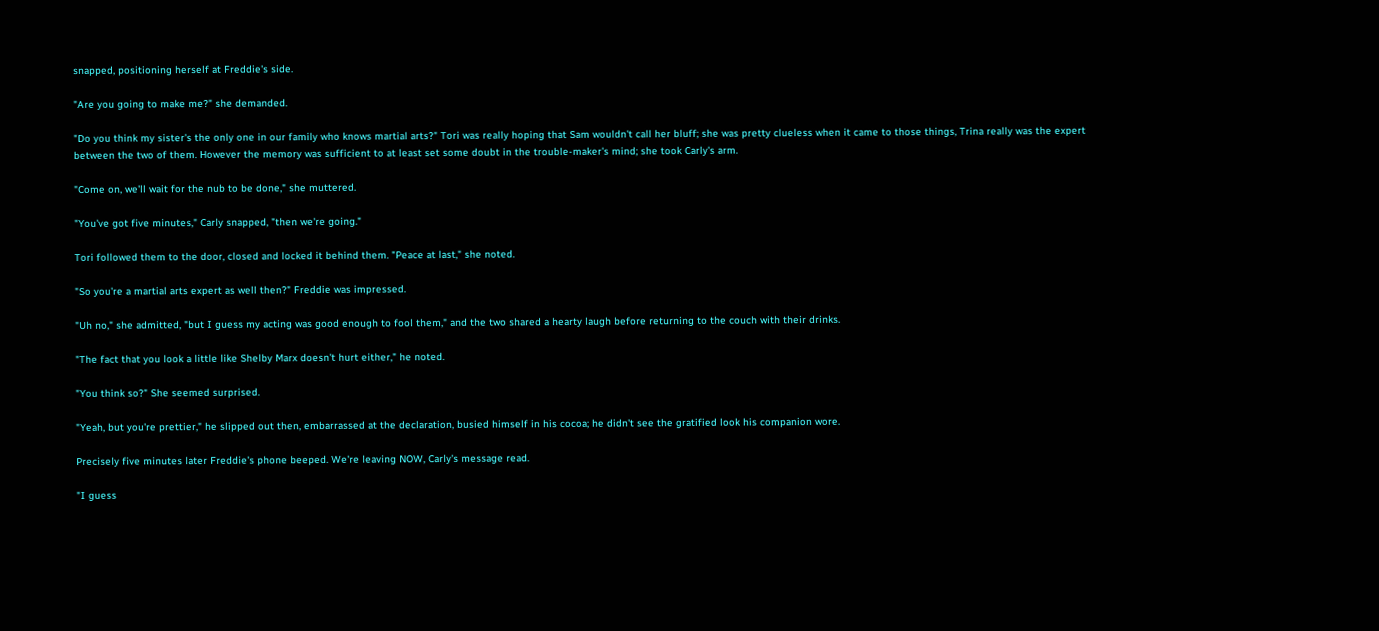snapped, positioning herself at Freddie's side.

"Are you going to make me?" she demanded.

"Do you think my sister's the only one in our family who knows martial arts?" Tori was really hoping that Sam wouldn't call her bluff; she was pretty clueless when it came to those things, Trina really was the expert between the two of them. However the memory was sufficient to at least set some doubt in the trouble-maker's mind; she took Carly's arm.

"Come on, we'll wait for the nub to be done," she muttered.

"You've got five minutes," Carly snapped, "then we're going."

Tori followed them to the door, closed and locked it behind them. "Peace at last," she noted.

"So you're a martial arts expert as well then?" Freddie was impressed.

"Uh no," she admitted, "but I guess my acting was good enough to fool them," and the two shared a hearty laugh before returning to the couch with their drinks.

"The fact that you look a little like Shelby Marx doesn't hurt either," he noted.

"You think so?" She seemed surprised.

"Yeah, but you're prettier," he slipped out then, embarrassed at the declaration, busied himself in his cocoa; he didn't see the gratified look his companion wore.

Precisely five minutes later Freddie's phone beeped. We're leaving NOW, Carly's message read.

"I guess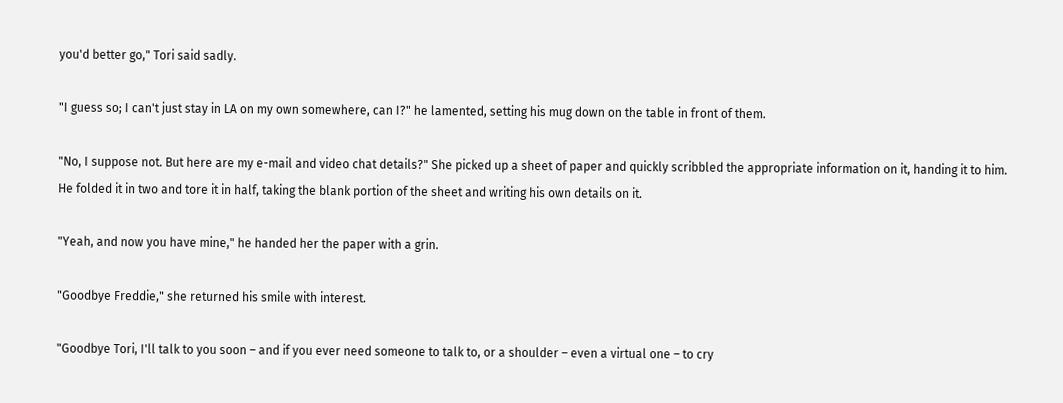you'd better go," Tori said sadly.

"I guess so; I can't just stay in LA on my own somewhere, can I?" he lamented, setting his mug down on the table in front of them.

"No, I suppose not. But here are my e-mail and video chat details?" She picked up a sheet of paper and quickly scribbled the appropriate information on it, handing it to him. He folded it in two and tore it in half, taking the blank portion of the sheet and writing his own details on it.

"Yeah, and now you have mine," he handed her the paper with a grin.

"Goodbye Freddie," she returned his smile with interest.

"Goodbye Tori, I'll talk to you soon – and if you ever need someone to talk to, or a shoulder – even a virtual one – to cry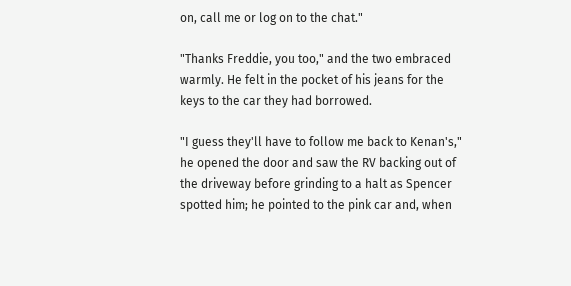on, call me or log on to the chat."

"Thanks Freddie, you too," and the two embraced warmly. He felt in the pocket of his jeans for the keys to the car they had borrowed.

"I guess they'll have to follow me back to Kenan's," he opened the door and saw the RV backing out of the driveway before grinding to a halt as Spencer spotted him; he pointed to the pink car and, when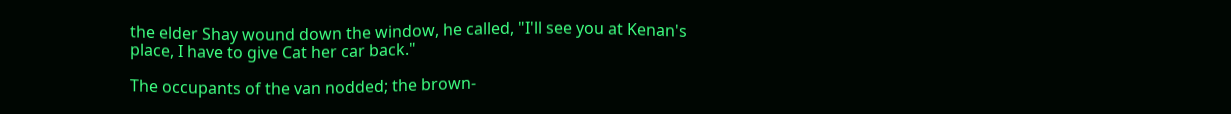the elder Shay wound down the window, he called, "I'll see you at Kenan's place, I have to give Cat her car back."

The occupants of the van nodded; the brown-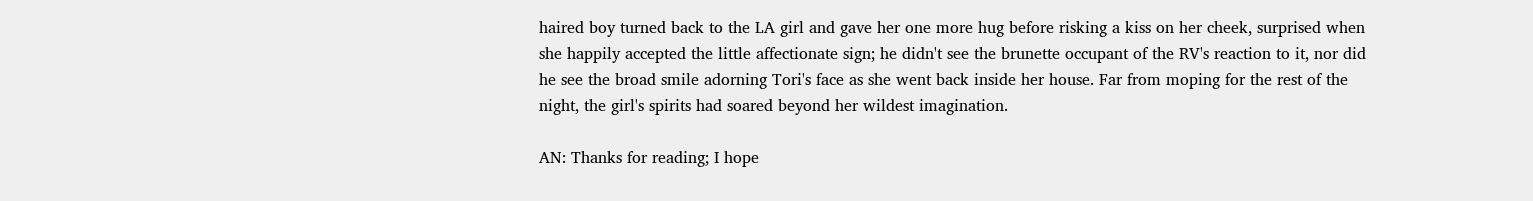haired boy turned back to the LA girl and gave her one more hug before risking a kiss on her cheek, surprised when she happily accepted the little affectionate sign; he didn't see the brunette occupant of the RV's reaction to it, nor did he see the broad smile adorning Tori's face as she went back inside her house. Far from moping for the rest of the night, the girl's spirits had soared beyond her wildest imagination.

AN: Thanks for reading; I hope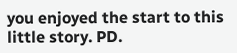you enjoyed the start to this little story. PD.